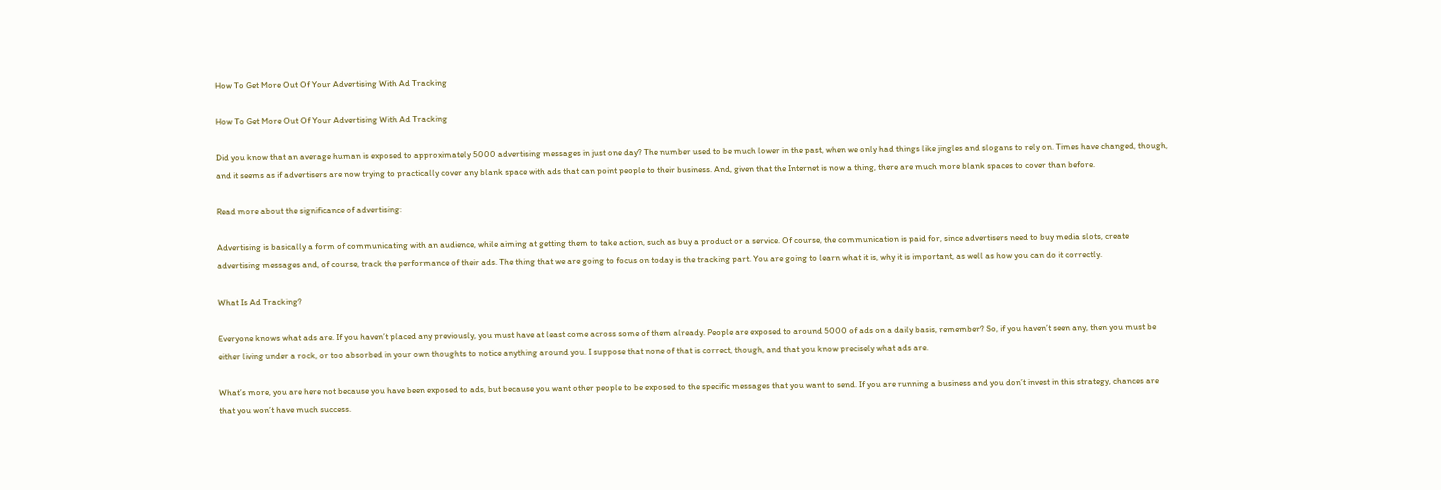How To Get More Out Of Your Advertising With Ad Tracking

How To Get More Out Of Your Advertising With Ad Tracking

Did you know that an average human is exposed to approximately 5000 advertising messages in just one day? The number used to be much lower in the past, when we only had things like jingles and slogans to rely on. Times have changed, though, and it seems as if advertisers are now trying to practically cover any blank space with ads that can point people to their business. And, given that the Internet is now a thing, there are much more blank spaces to cover than before.

Read more about the significance of advertising:

Advertising is basically a form of communicating with an audience, while aiming at getting them to take action, such as buy a product or a service. Of course, the communication is paid for, since advertisers need to buy media slots, create advertising messages and, of course, track the performance of their ads. The thing that we are going to focus on today is the tracking part. You are going to learn what it is, why it is important, as well as how you can do it correctly.

What Is Ad Tracking?

Everyone knows what ads are. If you haven’t placed any previously, you must have at least come across some of them already. People are exposed to around 5000 of ads on a daily basis, remember? So, if you haven’t seen any, then you must be either living under a rock, or too absorbed in your own thoughts to notice anything around you. I suppose that none of that is correct, though, and that you know precisely what ads are.

What’s more, you are here not because you have been exposed to ads, but because you want other people to be exposed to the specific messages that you want to send. If you are running a business and you don’t invest in this strategy, chances are that you won’t have much success.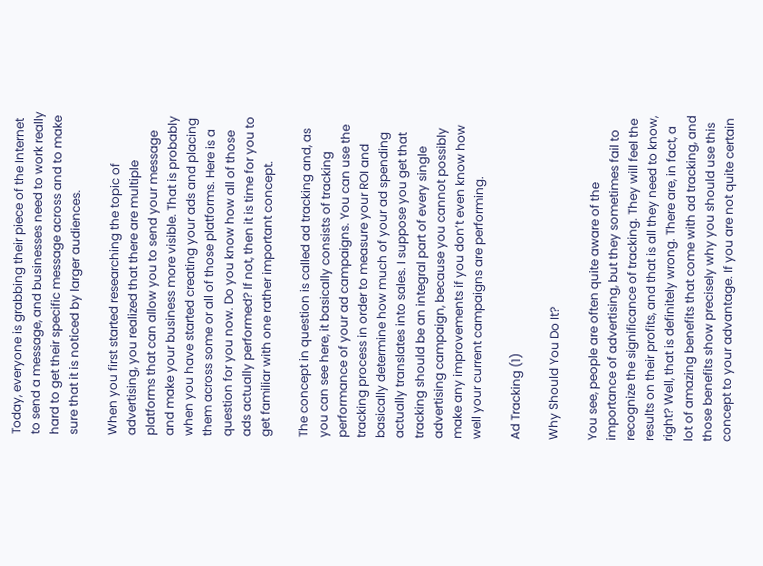Today, everyone is grabbing their piece of the Internet to send a message, and businesses need to work really hard to get their specific message across and to make sure that it is noticed by larger audiences.

When you first started researching the topic of advertising, you realized that there are multiple platforms that can allow you to send your message and make your business more visible. That is probably when you have started creating your ads and placing them across some or all of those platforms. Here is a question for you now. Do you know how all of those ads actually performed? If not, then it is time for you to get familiar with one rather important concept.

The concept in question is called ad tracking and, as you can see here, it basically consists of tracking performance of your ad campaigns. You can use the tracking process in order to measure your ROI and basically determine how much of your ad spending actually translates into sales. I suppose you get that tracking should be an integral part of every single advertising campaign, because you cannot possibly make any improvements if you don’t even know how well your current campaigns are performing.

Ad Tracking (1)

Why Should You Do It?

You see, people are often quite aware of the importance of advertising, but they sometimes fail to recognize the significance of tracking. They will feel the results on their profits, and that is all they need to know, right? Well, that is definitely wrong. There are, in fact, a lot of amazing benefits that come with ad tracking, and those benefits show precisely why you should use this concept to your advantage. If you are not quite certain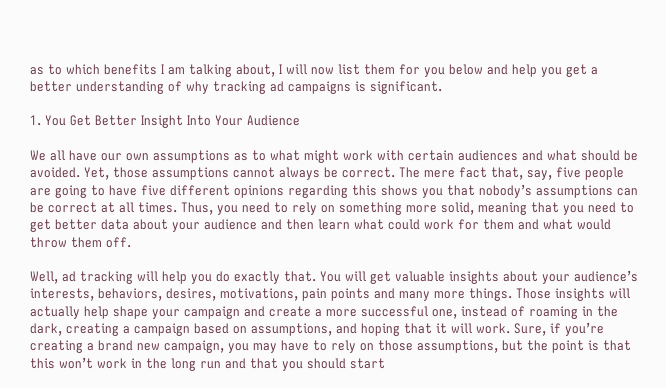as to which benefits I am talking about, I will now list them for you below and help you get a better understanding of why tracking ad campaigns is significant.

1. You Get Better Insight Into Your Audience

We all have our own assumptions as to what might work with certain audiences and what should be avoided. Yet, those assumptions cannot always be correct. The mere fact that, say, five people are going to have five different opinions regarding this shows you that nobody’s assumptions can be correct at all times. Thus, you need to rely on something more solid, meaning that you need to get better data about your audience and then learn what could work for them and what would throw them off.

Well, ad tracking will help you do exactly that. You will get valuable insights about your audience’s interests, behaviors, desires, motivations, pain points and many more things. Those insights will actually help shape your campaign and create a more successful one, instead of roaming in the dark, creating a campaign based on assumptions, and hoping that it will work. Sure, if you’re creating a brand new campaign, you may have to rely on those assumptions, but the point is that this won’t work in the long run and that you should start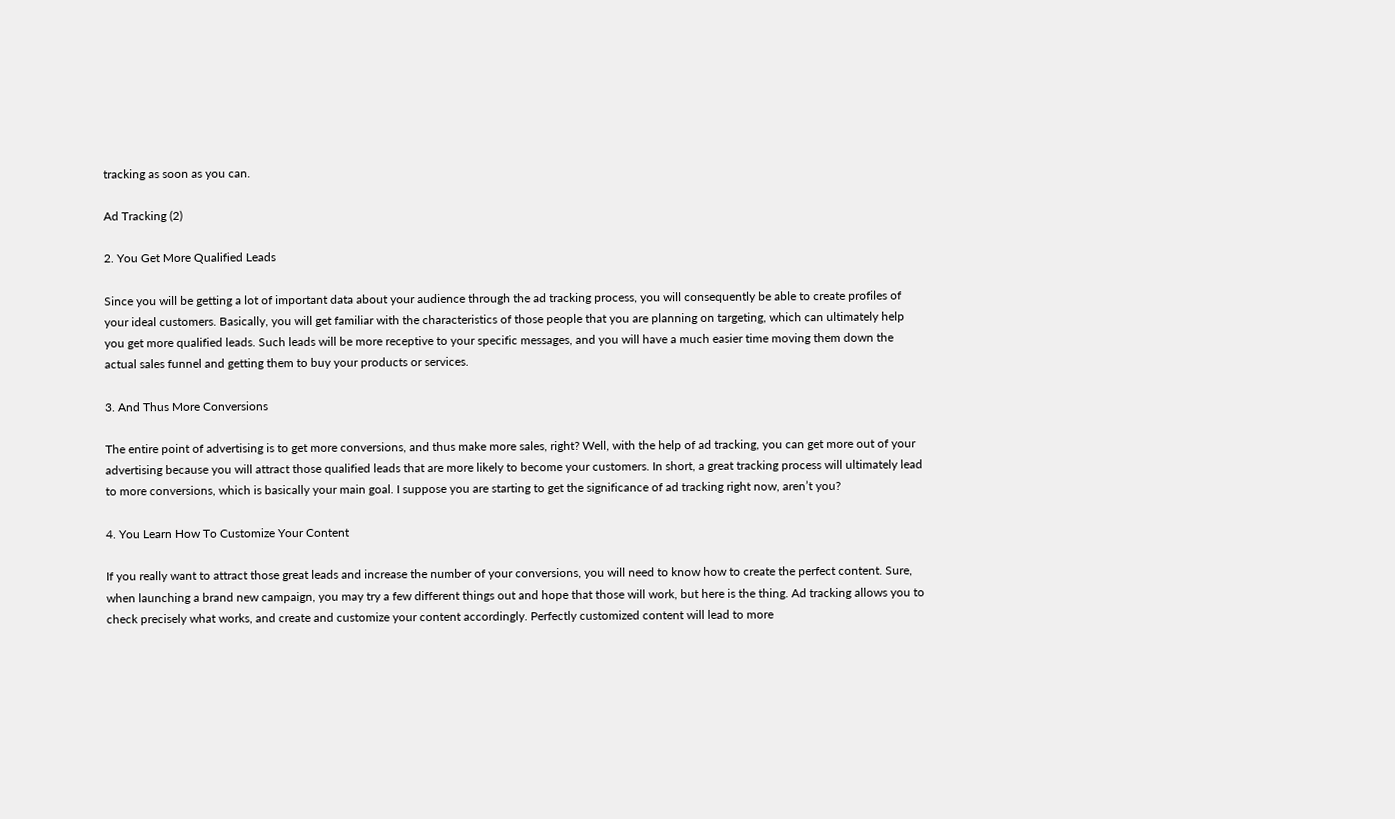tracking as soon as you can.

Ad Tracking (2)

2. You Get More Qualified Leads

Since you will be getting a lot of important data about your audience through the ad tracking process, you will consequently be able to create profiles of your ideal customers. Basically, you will get familiar with the characteristics of those people that you are planning on targeting, which can ultimately help you get more qualified leads. Such leads will be more receptive to your specific messages, and you will have a much easier time moving them down the actual sales funnel and getting them to buy your products or services.

3. And Thus More Conversions

The entire point of advertising is to get more conversions, and thus make more sales, right? Well, with the help of ad tracking, you can get more out of your advertising because you will attract those qualified leads that are more likely to become your customers. In short, a great tracking process will ultimately lead to more conversions, which is basically your main goal. I suppose you are starting to get the significance of ad tracking right now, aren’t you?

4. You Learn How To Customize Your Content

If you really want to attract those great leads and increase the number of your conversions, you will need to know how to create the perfect content. Sure, when launching a brand new campaign, you may try a few different things out and hope that those will work, but here is the thing. Ad tracking allows you to check precisely what works, and create and customize your content accordingly. Perfectly customized content will lead to more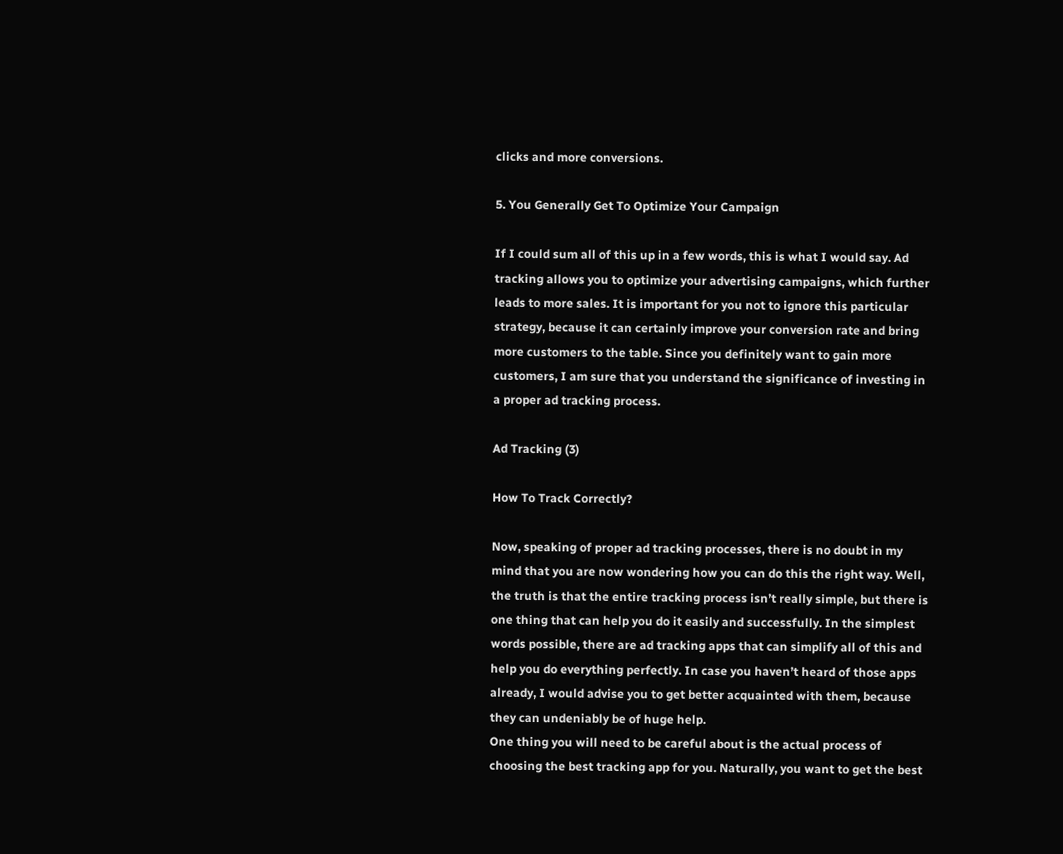clicks and more conversions.

5. You Generally Get To Optimize Your Campaign

If I could sum all of this up in a few words, this is what I would say. Ad tracking allows you to optimize your advertising campaigns, which further leads to more sales. It is important for you not to ignore this particular strategy, because it can certainly improve your conversion rate and bring more customers to the table. Since you definitely want to gain more customers, I am sure that you understand the significance of investing in a proper ad tracking process.

Ad Tracking (3)

How To Track Correctly?

Now, speaking of proper ad tracking processes, there is no doubt in my mind that you are now wondering how you can do this the right way. Well, the truth is that the entire tracking process isn’t really simple, but there is one thing that can help you do it easily and successfully. In the simplest words possible, there are ad tracking apps that can simplify all of this and help you do everything perfectly. In case you haven’t heard of those apps already, I would advise you to get better acquainted with them, because they can undeniably be of huge help.
One thing you will need to be careful about is the actual process of choosing the best tracking app for you. Naturally, you want to get the best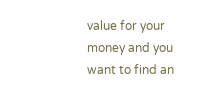value for your money and you want to find an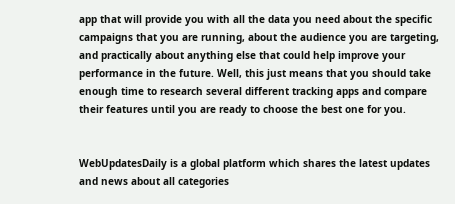app that will provide you with all the data you need about the specific campaigns that you are running, about the audience you are targeting, and practically about anything else that could help improve your performance in the future. Well, this just means that you should take enough time to research several different tracking apps and compare their features until you are ready to choose the best one for you.


WebUpdatesDaily is a global platform which shares the latest updates and news about all categories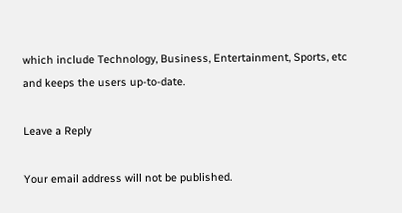which include Technology, Business, Entertainment, Sports, etc and keeps the users up-to-date.

Leave a Reply

Your email address will not be published.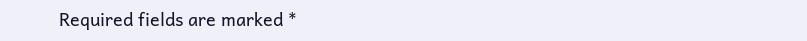Required fields are marked *